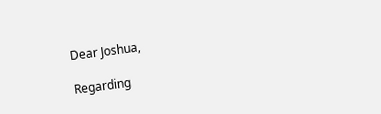Dear Joshua,

Regarding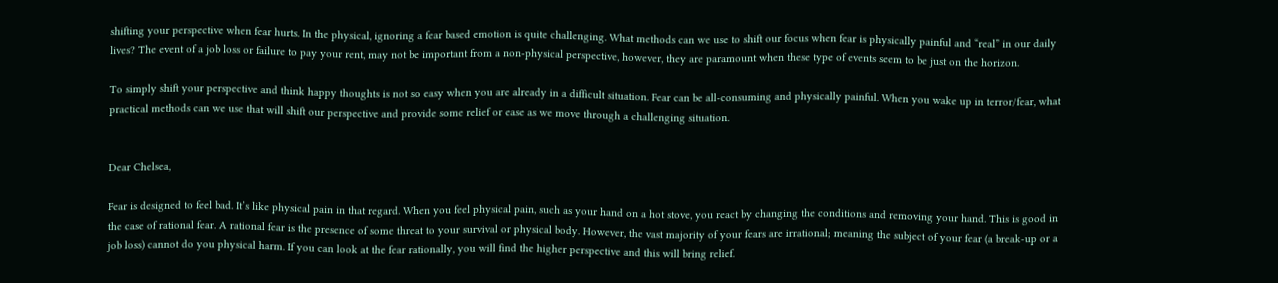shifting your perspective when fear hurts. In the physical, ignoring a fear based emotion is quite challenging. What methods can we use to shift our focus when fear is physically painful and “real” in our daily lives? The event of a job loss or failure to pay your rent, may not be important from a non-physical perspective, however, they are paramount when these type of events seem to be just on the horizon.

To simply shift your perspective and think happy thoughts is not so easy when you are already in a difficult situation. Fear can be all-consuming and physically painful. When you wake up in terror/fear, what practical methods can we use that will shift our perspective and provide some relief or ease as we move through a challenging situation.


Dear Chelsea,

Fear is designed to feel bad. It’s like physical pain in that regard. When you feel physical pain, such as your hand on a hot stove, you react by changing the conditions and removing your hand. This is good in the case of rational fear. A rational fear is the presence of some threat to your survival or physical body. However, the vast majority of your fears are irrational; meaning the subject of your fear (a break-up or a job loss) cannot do you physical harm. If you can look at the fear rationally, you will find the higher perspective and this will bring relief.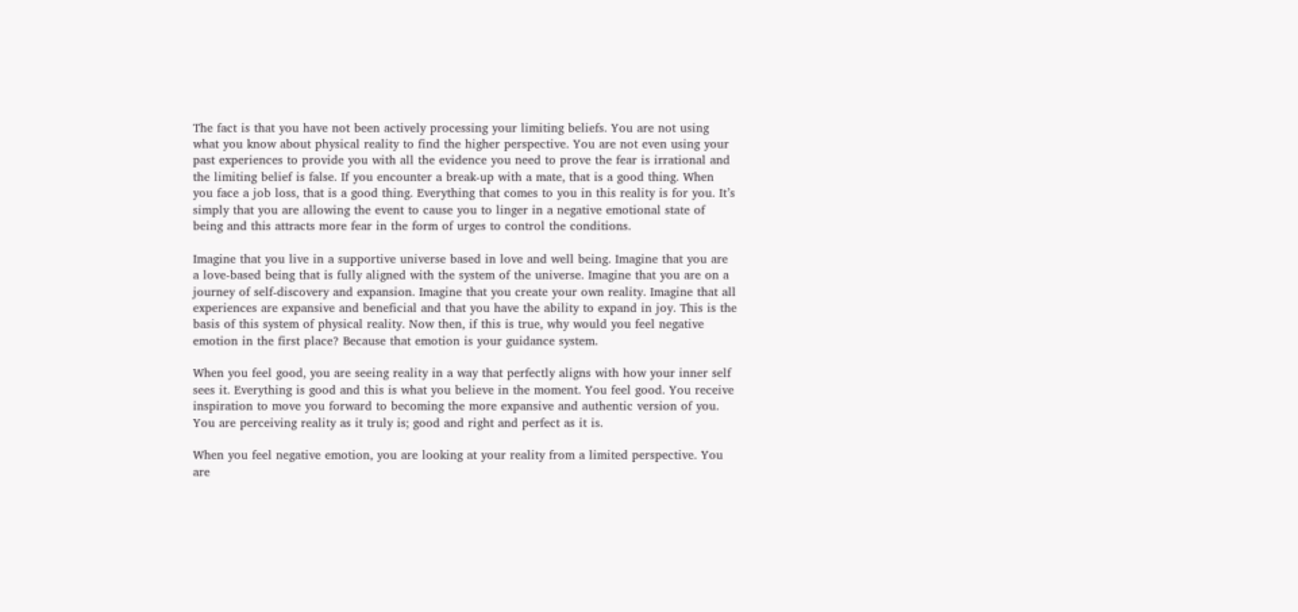The fact is that you have not been actively processing your limiting beliefs. You are not using what you know about physical reality to find the higher perspective. You are not even using your past experiences to provide you with all the evidence you need to prove the fear is irrational and the limiting belief is false. If you encounter a break-up with a mate, that is a good thing. When you face a job loss, that is a good thing. Everything that comes to you in this reality is for you. It’s simply that you are allowing the event to cause you to linger in a negative emotional state of being and this attracts more fear in the form of urges to control the conditions.

Imagine that you live in a supportive universe based in love and well being. Imagine that you are a love-based being that is fully aligned with the system of the universe. Imagine that you are on a journey of self-discovery and expansion. Imagine that you create your own reality. Imagine that all experiences are expansive and beneficial and that you have the ability to expand in joy. This is the basis of this system of physical reality. Now then, if this is true, why would you feel negative emotion in the first place? Because that emotion is your guidance system.

When you feel good, you are seeing reality in a way that perfectly aligns with how your inner self sees it. Everything is good and this is what you believe in the moment. You feel good. You receive inspiration to move you forward to becoming the more expansive and authentic version of you. You are perceiving reality as it truly is; good and right and perfect as it is.

When you feel negative emotion, you are looking at your reality from a limited perspective. You are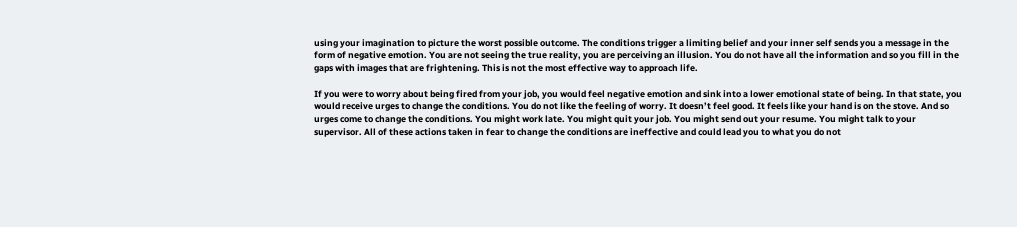using your imagination to picture the worst possible outcome. The conditions trigger a limiting belief and your inner self sends you a message in the form of negative emotion. You are not seeing the true reality, you are perceiving an illusion. You do not have all the information and so you fill in the gaps with images that are frightening. This is not the most effective way to approach life.

If you were to worry about being fired from your job, you would feel negative emotion and sink into a lower emotional state of being. In that state, you would receive urges to change the conditions. You do not like the feeling of worry. It doesn’t feel good. It feels like your hand is on the stove. And so urges come to change the conditions. You might work late. You might quit your job. You might send out your resume. You might talk to your supervisor. All of these actions taken in fear to change the conditions are ineffective and could lead you to what you do not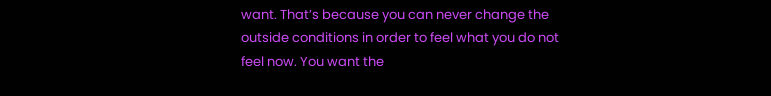want. That’s because you can never change the outside conditions in order to feel what you do not feel now. You want the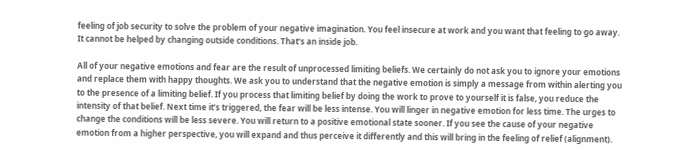feeling of job security to solve the problem of your negative imagination. You feel insecure at work and you want that feeling to go away. It cannot be helped by changing outside conditions. That’s an inside job.

All of your negative emotions and fear are the result of unprocessed limiting beliefs. We certainly do not ask you to ignore your emotions and replace them with happy thoughts. We ask you to understand that the negative emotion is simply a message from within alerting you to the presence of a limiting belief. If you process that limiting belief by doing the work to prove to yourself it is false, you reduce the intensity of that belief. Next time it’s triggered, the fear will be less intense. You will linger in negative emotion for less time. The urges to change the conditions will be less severe. You will return to a positive emotional state sooner. If you see the cause of your negative emotion from a higher perspective, you will expand and thus perceive it differently and this will bring in the feeling of relief (alignment).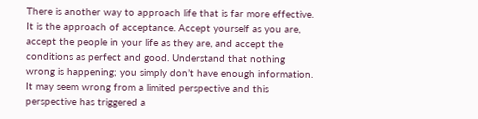There is another way to approach life that is far more effective. It is the approach of acceptance. Accept yourself as you are, accept the people in your life as they are, and accept the conditions as perfect and good. Understand that nothing wrong is happening; you simply don’t have enough information. It may seem wrong from a limited perspective and this perspective has triggered a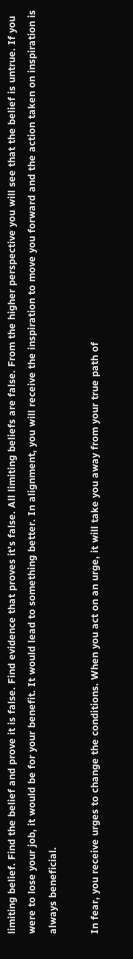limiting belief. Find the belief and prove it is false. Find evidence that proves it’s false. All limiting beliefs are false. From the higher perspective you will see that the belief is untrue. If you were to lose your job, it would be for your benefit. It would lead to something better. In alignment, you will receive the inspiration to move you forward and the action taken on inspiration is always beneficial.

In fear, you receive urges to change the conditions. When you act on an urge, it will take you away from your true path of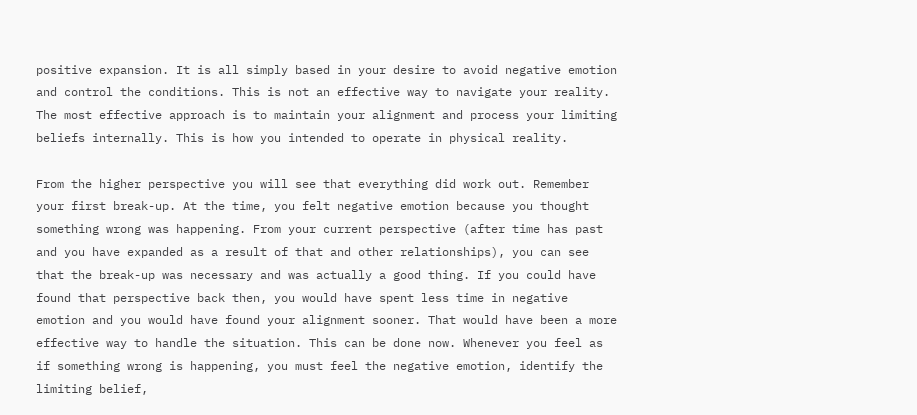positive expansion. It is all simply based in your desire to avoid negative emotion and control the conditions. This is not an effective way to navigate your reality. The most effective approach is to maintain your alignment and process your limiting beliefs internally. This is how you intended to operate in physical reality.

From the higher perspective you will see that everything did work out. Remember your first break-up. At the time, you felt negative emotion because you thought something wrong was happening. From your current perspective (after time has past and you have expanded as a result of that and other relationships), you can see that the break-up was necessary and was actually a good thing. If you could have found that perspective back then, you would have spent less time in negative emotion and you would have found your alignment sooner. That would have been a more effective way to handle the situation. This can be done now. Whenever you feel as if something wrong is happening, you must feel the negative emotion, identify the limiting belief,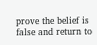prove the belief is false and return to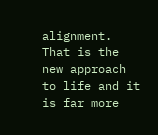alignment. That is the new approach to life and it is far more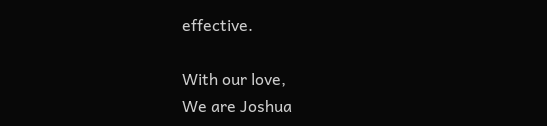effective.

With our love,
We are Joshua